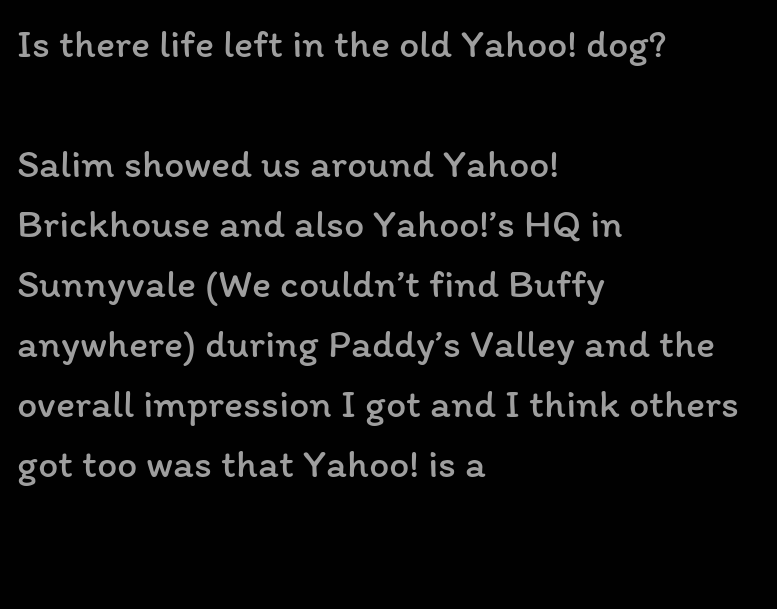Is there life left in the old Yahoo! dog?

Salim showed us around Yahoo! Brickhouse and also Yahoo!’s HQ in Sunnyvale (We couldn’t find Buffy anywhere) during Paddy’s Valley and the overall impression I got and I think others got too was that Yahoo! is a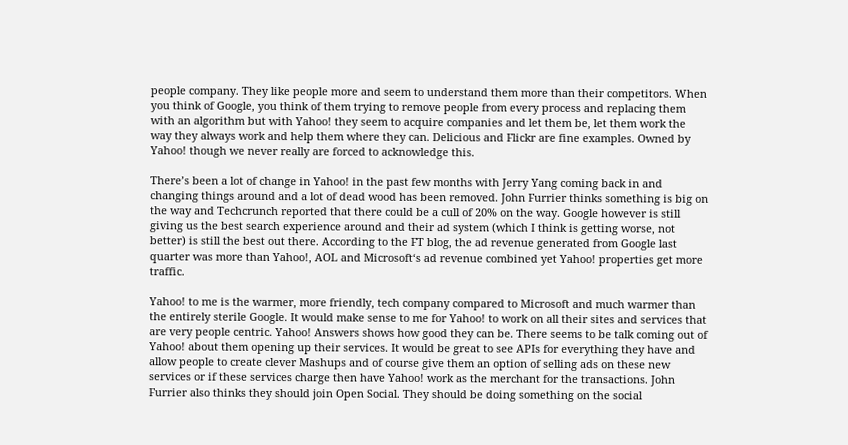people company. They like people more and seem to understand them more than their competitors. When you think of Google, you think of them trying to remove people from every process and replacing them with an algorithm but with Yahoo! they seem to acquire companies and let them be, let them work the way they always work and help them where they can. Delicious and Flickr are fine examples. Owned by Yahoo! though we never really are forced to acknowledge this.

There’s been a lot of change in Yahoo! in the past few months with Jerry Yang coming back in and changing things around and a lot of dead wood has been removed. John Furrier thinks something is big on the way and Techcrunch reported that there could be a cull of 20% on the way. Google however is still giving us the best search experience around and their ad system (which I think is getting worse, not better) is still the best out there. According to the FT blog, the ad revenue generated from Google last quarter was more than Yahoo!, AOL and Microsoft‘s ad revenue combined yet Yahoo! properties get more traffic.

Yahoo! to me is the warmer, more friendly, tech company compared to Microsoft and much warmer than the entirely sterile Google. It would make sense to me for Yahoo! to work on all their sites and services that are very people centric. Yahoo! Answers shows how good they can be. There seems to be talk coming out of Yahoo! about them opening up their services. It would be great to see APIs for everything they have and allow people to create clever Mashups and of course give them an option of selling ads on these new services or if these services charge then have Yahoo! work as the merchant for the transactions. John Furrier also thinks they should join Open Social. They should be doing something on the social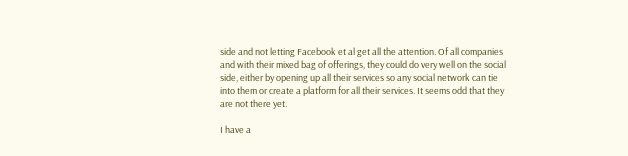side and not letting Facebook et al get all the attention. Of all companies and with their mixed bag of offerings, they could do very well on the social side, either by opening up all their services so any social network can tie into them or create a platform for all their services. It seems odd that they are not there yet.

I have a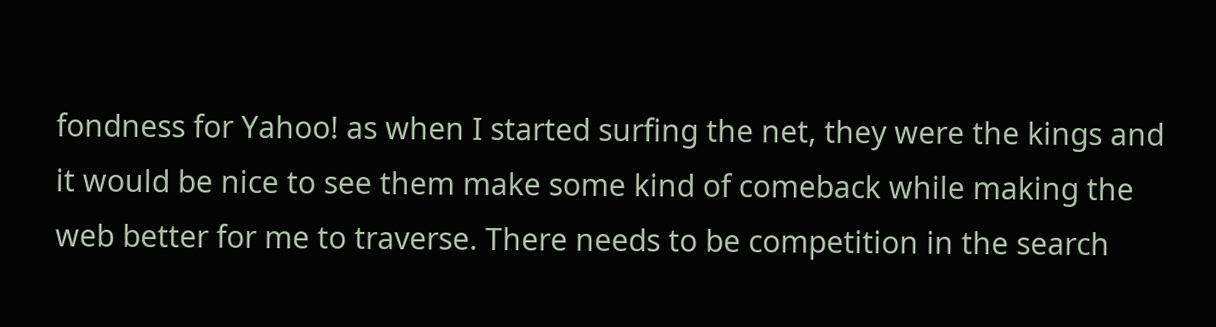fondness for Yahoo! as when I started surfing the net, they were the kings and it would be nice to see them make some kind of comeback while making the web better for me to traverse. There needs to be competition in the search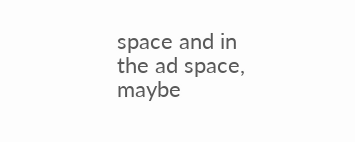space and in the ad space, maybe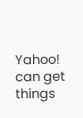Yahoo! can get things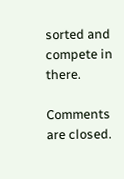sorted and compete in there.

Comments are closed.